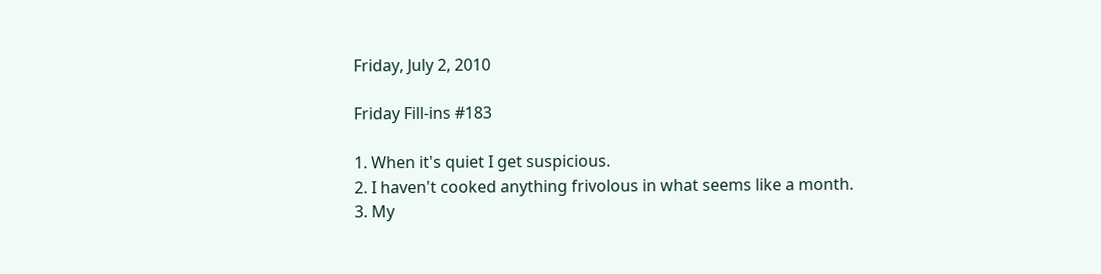Friday, July 2, 2010

Friday Fill-ins #183

1. When it's quiet I get suspicious.
2. I haven't cooked anything frivolous in what seems like a month.
3. My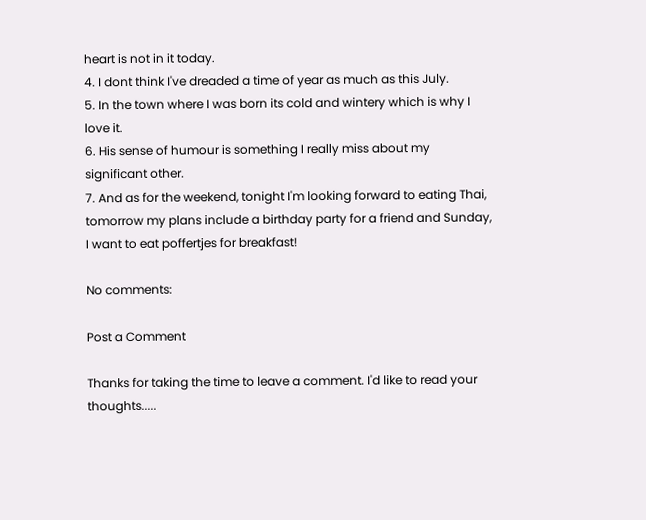heart is not in it today.
4. I dont think I've dreaded a time of year as much as this July.
5. In the town where I was born its cold and wintery which is why I love it.
6. His sense of humour is something I really miss about my significant other.
7. And as for the weekend, tonight I'm looking forward to eating Thai, tomorrow my plans include a birthday party for a friend and Sunday, I want to eat poffertjes for breakfast!

No comments:

Post a Comment

Thanks for taking the time to leave a comment. I'd like to read your thoughts.....